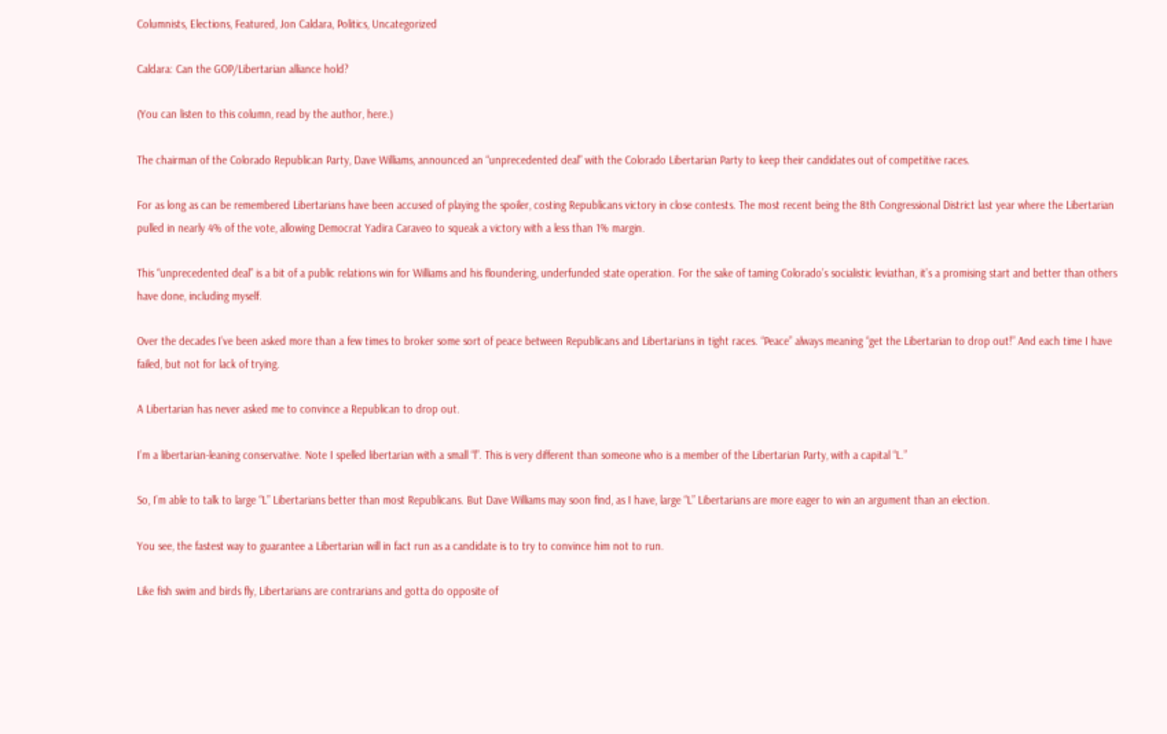Columnists, Elections, Featured, Jon Caldara, Politics, Uncategorized

Caldara: Can the GOP/Libertarian alliance hold?

(You can listen to this column, read by the author, here.)

The chairman of the Colorado Republican Party, Dave Williams, announced an “unprecedented deal” with the Colorado Libertarian Party to keep their candidates out of competitive races.

For as long as can be remembered Libertarians have been accused of playing the spoiler, costing Republicans victory in close contests. The most recent being the 8th Congressional District last year where the Libertarian pulled in nearly 4% of the vote, allowing Democrat Yadira Caraveo to squeak a victory with a less than 1% margin.

This “unprecedented deal” is a bit of a public relations win for Williams and his floundering, underfunded state operation. For the sake of taming Colorado’s socialistic leviathan, it’s a promising start and better than others have done, including myself.

Over the decades I’ve been asked more than a few times to broker some sort of peace between Republicans and Libertarians in tight races. “Peace” always meaning “get the Libertarian to drop out!” And each time I have failed, but not for lack of trying.

A Libertarian has never asked me to convince a Republican to drop out.

I’m a libertarian-leaning conservative. Note I spelled libertarian with a small “l”. This is very different than someone who is a member of the Libertarian Party, with a capital “L.”

So, I’m able to talk to large “L” Libertarians better than most Republicans. But Dave Williams may soon find, as I have, large “L” Libertarians are more eager to win an argument than an election.

You see, the fastest way to guarantee a Libertarian will in fact run as a candidate is to try to convince him not to run.

Like fish swim and birds fly, Libertarians are contrarians and gotta do opposite of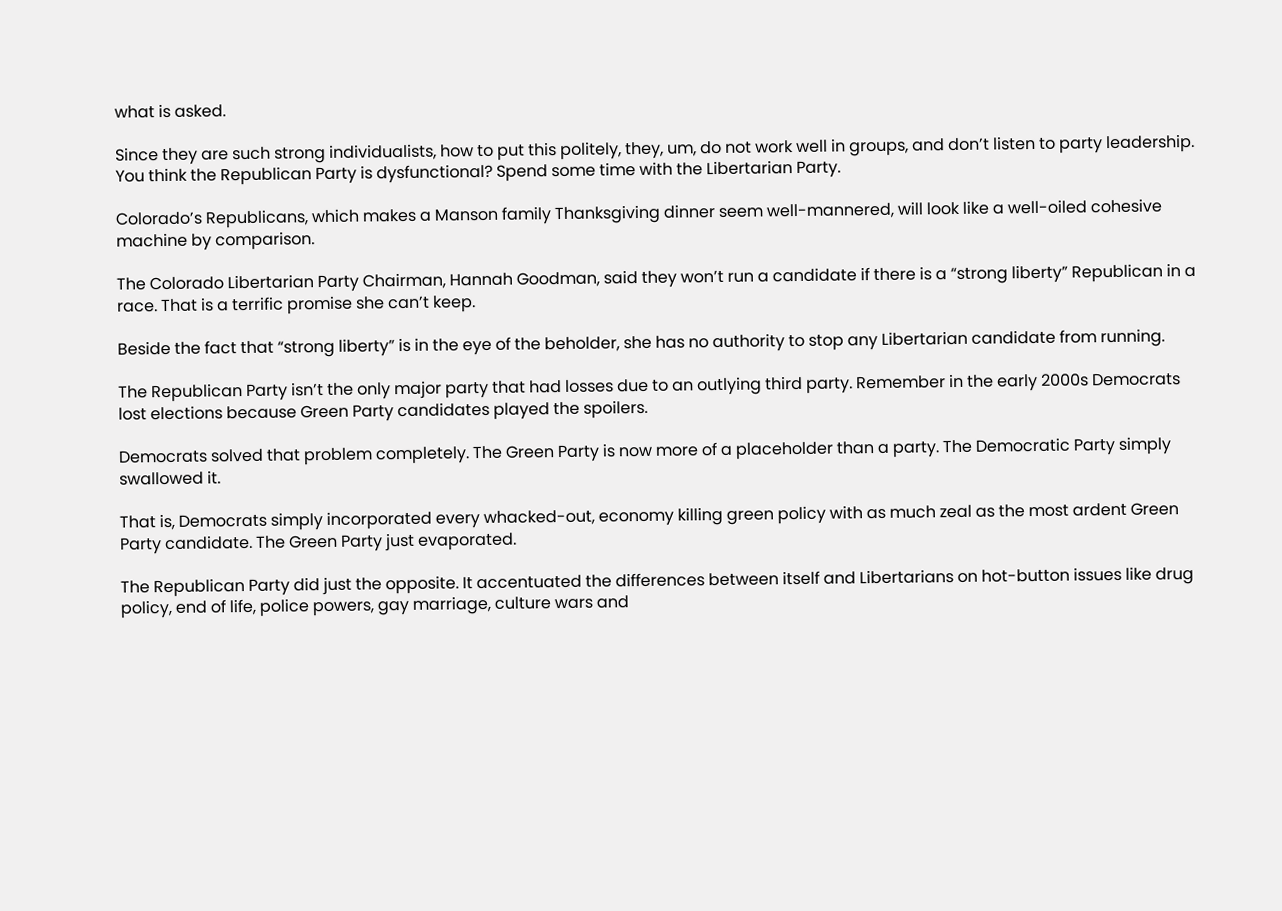what is asked.

Since they are such strong individualists, how to put this politely, they, um, do not work well in groups, and don’t listen to party leadership. You think the Republican Party is dysfunctional? Spend some time with the Libertarian Party.

Colorado’s Republicans, which makes a Manson family Thanksgiving dinner seem well-mannered, will look like a well-oiled cohesive machine by comparison.

The Colorado Libertarian Party Chairman, Hannah Goodman, said they won’t run a candidate if there is a “strong liberty” Republican in a race. That is a terrific promise she can’t keep.

Beside the fact that “strong liberty” is in the eye of the beholder, she has no authority to stop any Libertarian candidate from running.

The Republican Party isn’t the only major party that had losses due to an outlying third party. Remember in the early 2000s Democrats lost elections because Green Party candidates played the spoilers.

Democrats solved that problem completely. The Green Party is now more of a placeholder than a party. The Democratic Party simply swallowed it.

That is, Democrats simply incorporated every whacked-out, economy killing green policy with as much zeal as the most ardent Green Party candidate. The Green Party just evaporated.

The Republican Party did just the opposite. It accentuated the differences between itself and Libertarians on hot-button issues like drug policy, end of life, police powers, gay marriage, culture wars and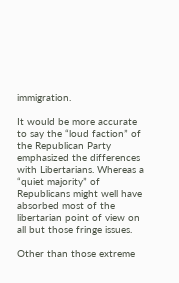immigration.

It would be more accurate to say the “loud faction” of the Republican Party emphasized the differences with Libertarians. Whereas a “quiet majority” of Republicans might well have absorbed most of the libertarian point of view on all but those fringe issues.

Other than those extreme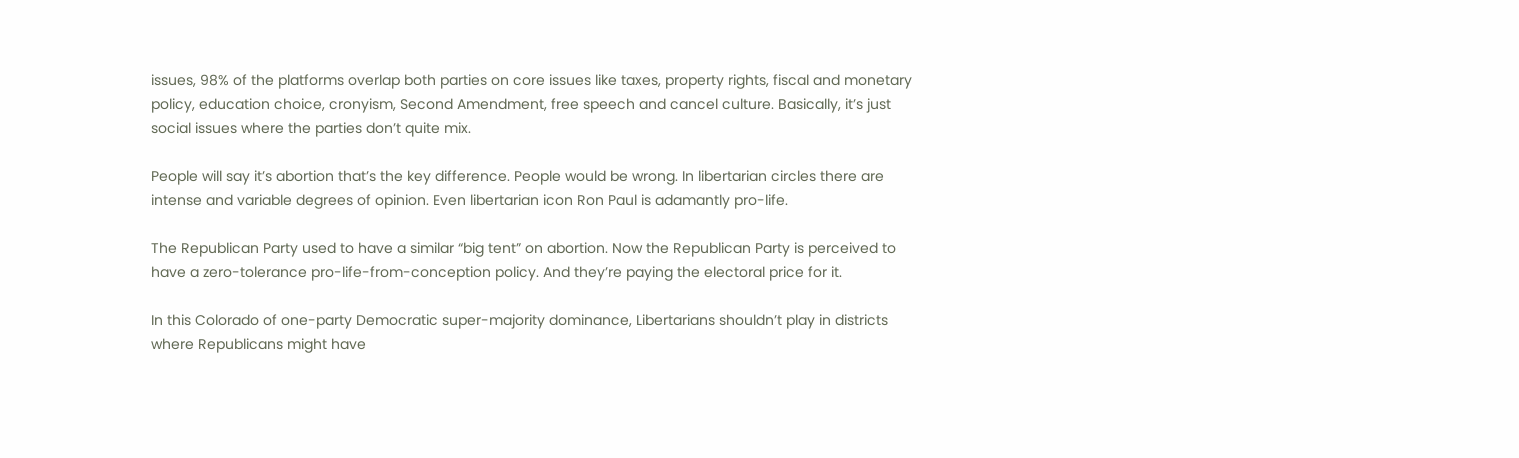issues, 98% of the platforms overlap both parties on core issues like taxes, property rights, fiscal and monetary policy, education choice, cronyism, Second Amendment, free speech and cancel culture. Basically, it’s just social issues where the parties don’t quite mix.

People will say it’s abortion that’s the key difference. People would be wrong. In libertarian circles there are intense and variable degrees of opinion. Even libertarian icon Ron Paul is adamantly pro-life.

The Republican Party used to have a similar “big tent” on abortion. Now the Republican Party is perceived to have a zero-tolerance pro-life-from-conception policy. And they’re paying the electoral price for it.

In this Colorado of one-party Democratic super-majority dominance, Libertarians shouldn’t play in districts where Republicans might have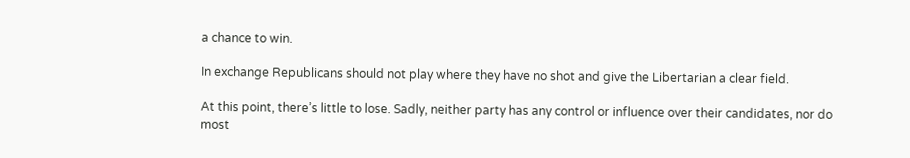a chance to win.

In exchange Republicans should not play where they have no shot and give the Libertarian a clear field.

At this point, there’s little to lose. Sadly, neither party has any control or influence over their candidates, nor do most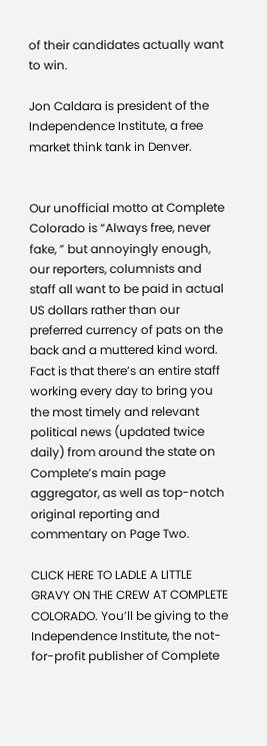of their candidates actually want to win.

Jon Caldara is president of the Independence Institute, a free market think tank in Denver.


Our unofficial motto at Complete Colorado is “Always free, never fake, ” but annoyingly enough, our reporters, columnists and staff all want to be paid in actual US dollars rather than our preferred currency of pats on the back and a muttered kind word. Fact is that there’s an entire staff working every day to bring you the most timely and relevant political news (updated twice daily) from around the state on Complete’s main page aggregator, as well as top-notch original reporting and commentary on Page Two.

CLICK HERE TO LADLE A LITTLE GRAVY ON THE CREW AT COMPLETE COLORADO. You’ll be giving to the Independence Institute, the not-for-profit publisher of Complete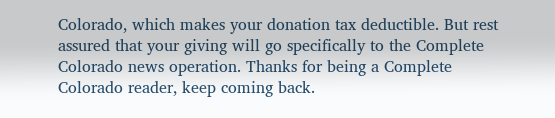Colorado, which makes your donation tax deductible. But rest assured that your giving will go specifically to the Complete Colorado news operation. Thanks for being a Complete Colorado reader, keep coming back.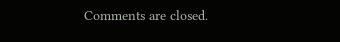Comments are closed.